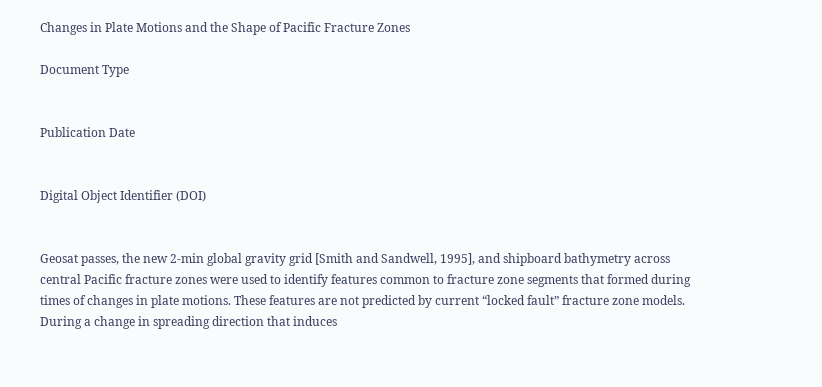Changes in Plate Motions and the Shape of Pacific Fracture Zones

Document Type


Publication Date


Digital Object Identifier (DOI)


Geosat passes, the new 2-min global gravity grid [Smith and Sandwell, 1995], and shipboard bathymetry across central Pacific fracture zones were used to identify features common to fracture zone segments that formed during times of changes in plate motions. These features are not predicted by current “locked fault” fracture zone models. During a change in spreading direction that induces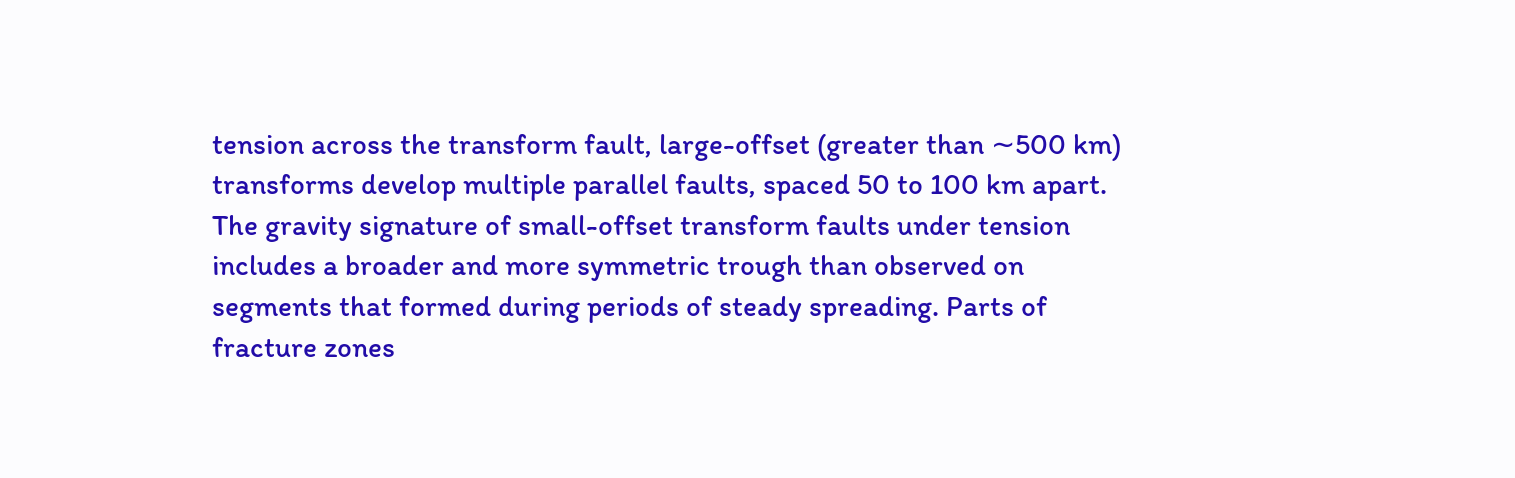tension across the transform fault, large-offset (greater than ∼500 km) transforms develop multiple parallel faults, spaced 50 to 100 km apart. The gravity signature of small-offset transform faults under tension includes a broader and more symmetric trough than observed on segments that formed during periods of steady spreading. Parts of fracture zones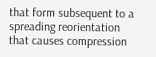that form subsequent to a spreading reorientation that causes compression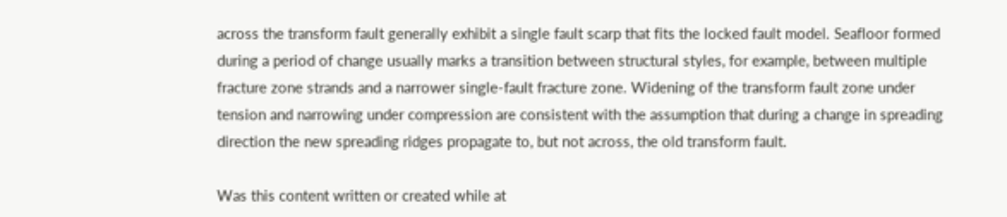across the transform fault generally exhibit a single fault scarp that fits the locked fault model. Seafloor formed during a period of change usually marks a transition between structural styles, for example, between multiple fracture zone strands and a narrower single-fault fracture zone. Widening of the transform fault zone under tension and narrowing under compression are consistent with the assumption that during a change in spreading direction the new spreading ridges propagate to, but not across, the old transform fault.

Was this content written or created while at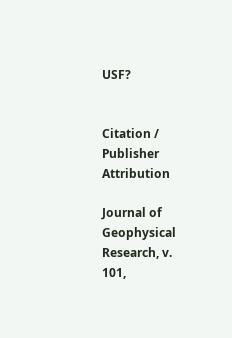USF?


Citation / Publisher Attribution

Journal of Geophysical Research, v. 101,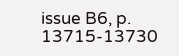issue B6, p. 13715-13730